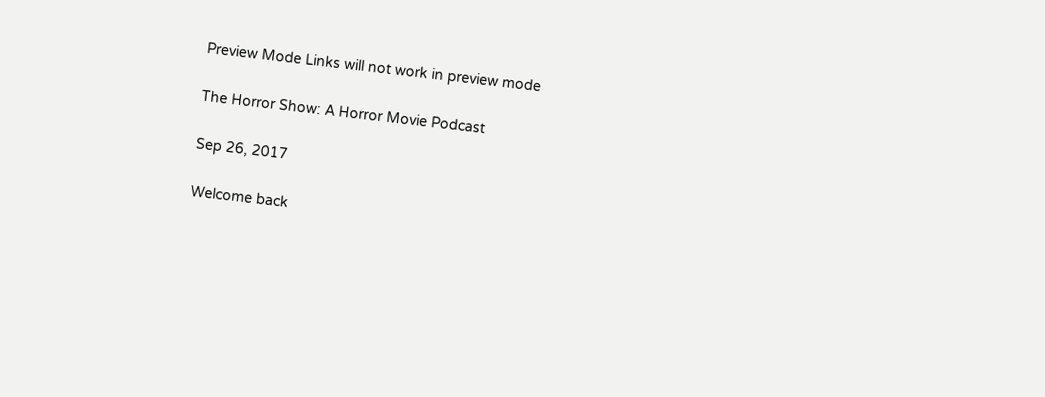Preview Mode Links will not work in preview mode

The Horror Show: A Horror Movie Podcast

Sep 26, 2017

Welcome back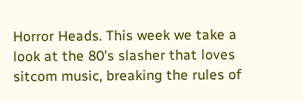Horror Heads. This week we take a look at the 80's slasher that loves sitcom music, breaking the rules of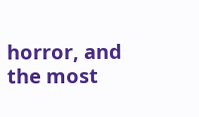horror, and the most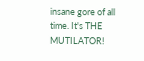insane gore of all time. It's THE MUTILATOR!